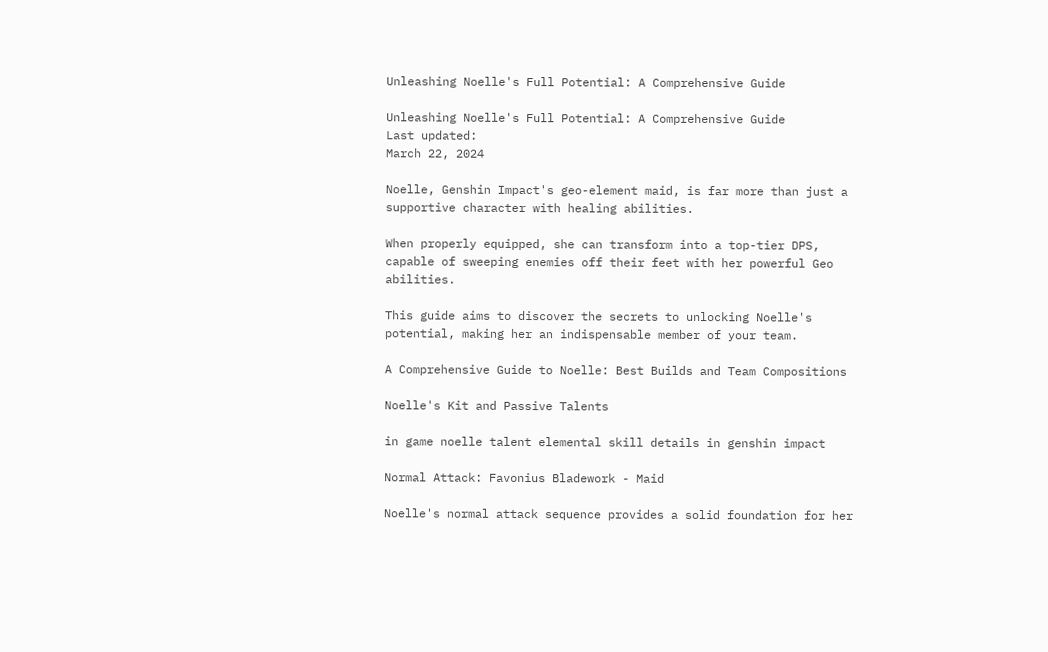Unleashing Noelle's Full Potential: A Comprehensive Guide

Unleashing Noelle's Full Potential: A Comprehensive Guide
Last updated:
March 22, 2024

Noelle, Genshin Impact's geo-element maid, is far more than just a supportive character with healing abilities.

When properly equipped, she can transform into a top-tier DPS, capable of sweeping enemies off their feet with her powerful Geo abilities.

This guide aims to discover the secrets to unlocking Noelle's potential, making her an indispensable member of your team.

A Comprehensive Guide to Noelle: Best Builds and Team Compositions

Noelle's Kit and Passive Talents

in game noelle talent elemental skill details in genshin impact

Normal Attack: Favonius Bladework - Maid

Noelle's normal attack sequence provides a solid foundation for her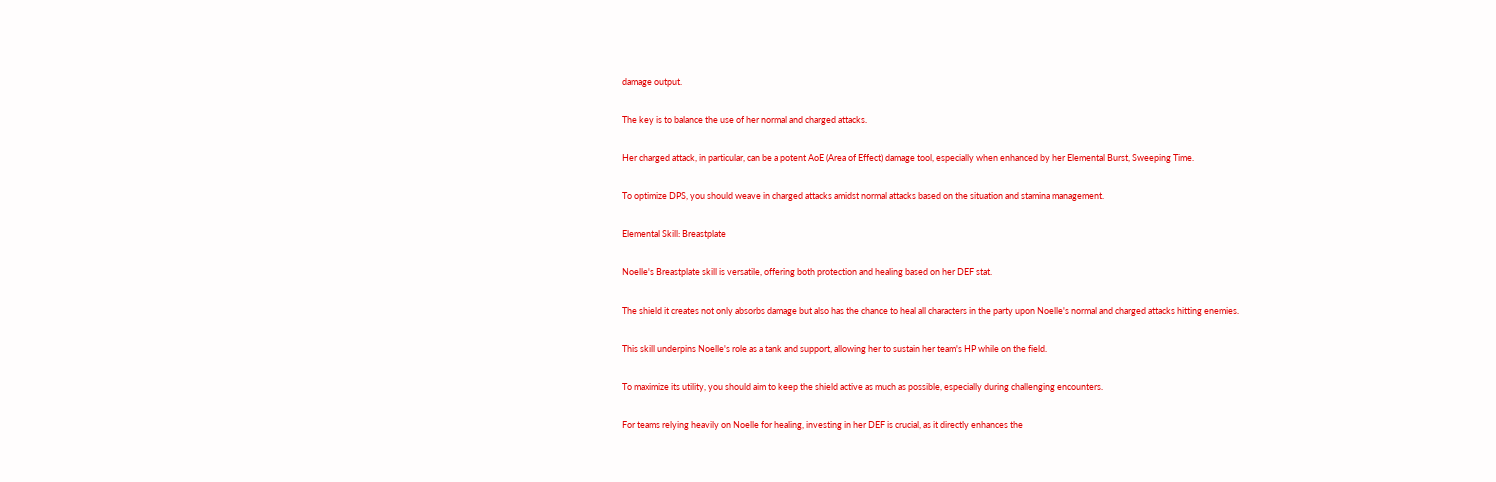damage output.

The key is to balance the use of her normal and charged attacks.

Her charged attack, in particular, can be a potent AoE (Area of Effect) damage tool, especially when enhanced by her Elemental Burst, Sweeping Time.

To optimize DPS, you should weave in charged attacks amidst normal attacks based on the situation and stamina management.

Elemental Skill: Breastplate

Noelle's Breastplate skill is versatile, offering both protection and healing based on her DEF stat.

The shield it creates not only absorbs damage but also has the chance to heal all characters in the party upon Noelle's normal and charged attacks hitting enemies.

This skill underpins Noelle's role as a tank and support, allowing her to sustain her team's HP while on the field.

To maximize its utility, you should aim to keep the shield active as much as possible, especially during challenging encounters.

For teams relying heavily on Noelle for healing, investing in her DEF is crucial, as it directly enhances the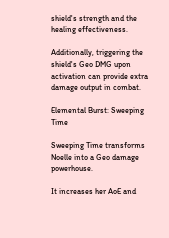shield's strength and the healing effectiveness.

Additionally, triggering the shield's Geo DMG upon activation can provide extra damage output in combat.

Elemental Burst: Sweeping Time

Sweeping Time transforms Noelle into a Geo damage powerhouse.

It increases her AoE and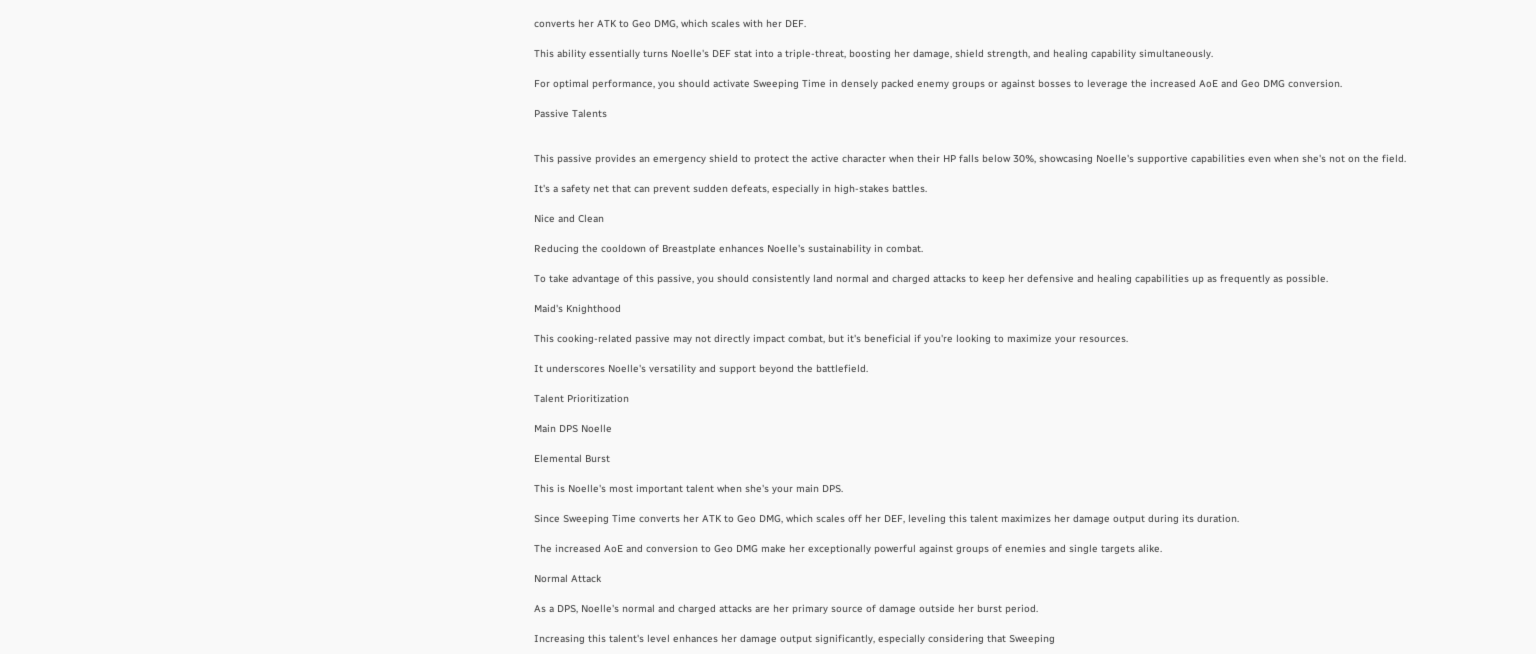converts her ATK to Geo DMG, which scales with her DEF.

This ability essentially turns Noelle's DEF stat into a triple-threat, boosting her damage, shield strength, and healing capability simultaneously.

For optimal performance, you should activate Sweeping Time in densely packed enemy groups or against bosses to leverage the increased AoE and Geo DMG conversion.

Passive Talents


This passive provides an emergency shield to protect the active character when their HP falls below 30%, showcasing Noelle's supportive capabilities even when she's not on the field.

It's a safety net that can prevent sudden defeats, especially in high-stakes battles.

Nice and Clean

Reducing the cooldown of Breastplate enhances Noelle's sustainability in combat.

To take advantage of this passive, you should consistently land normal and charged attacks to keep her defensive and healing capabilities up as frequently as possible.

Maid's Knighthood

This cooking-related passive may not directly impact combat, but it's beneficial if you're looking to maximize your resources.

It underscores Noelle's versatility and support beyond the battlefield.

Talent Prioritization

Main DPS Noelle

Elemental Burst

This is Noelle's most important talent when she's your main DPS.

Since Sweeping Time converts her ATK to Geo DMG, which scales off her DEF, leveling this talent maximizes her damage output during its duration.

The increased AoE and conversion to Geo DMG make her exceptionally powerful against groups of enemies and single targets alike.

Normal Attack

As a DPS, Noelle's normal and charged attacks are her primary source of damage outside her burst period.

Increasing this talent's level enhances her damage output significantly, especially considering that Sweeping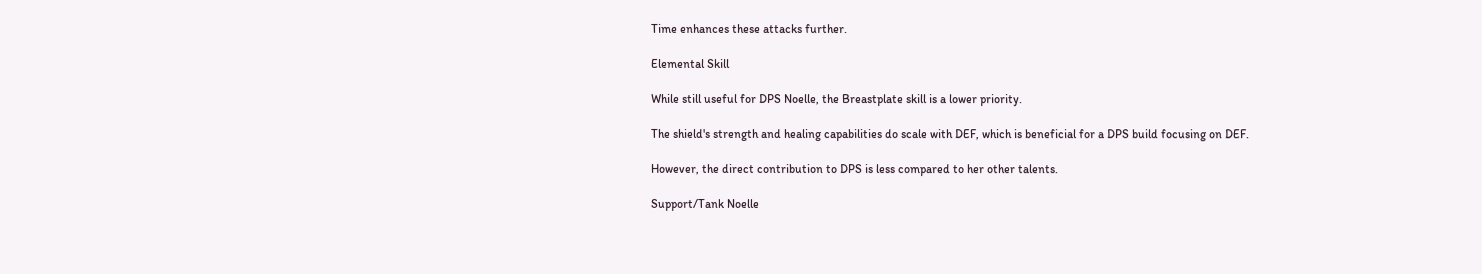Time enhances these attacks further.

Elemental Skill

While still useful for DPS Noelle, the Breastplate skill is a lower priority.

The shield's strength and healing capabilities do scale with DEF, which is beneficial for a DPS build focusing on DEF.

However, the direct contribution to DPS is less compared to her other talents.

Support/Tank Noelle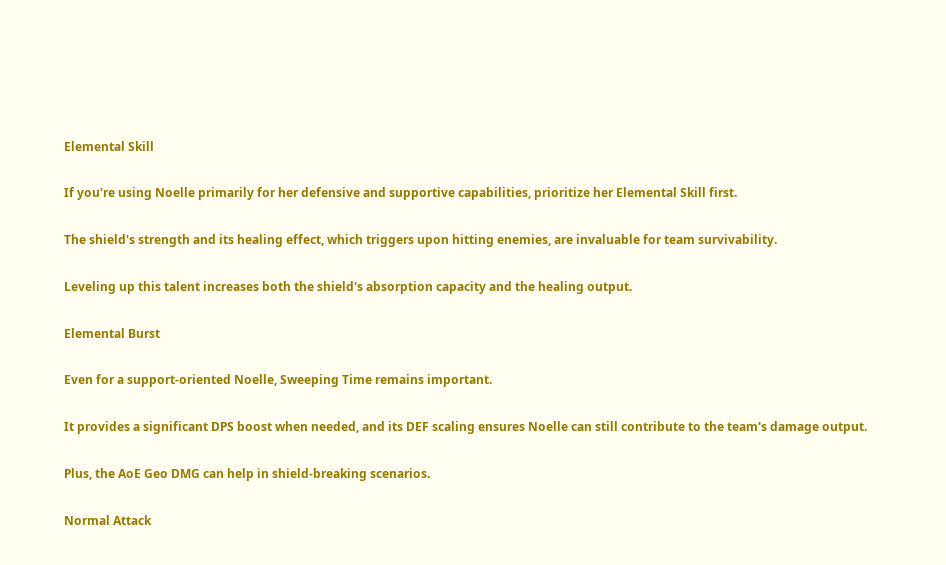Elemental Skill

If you're using Noelle primarily for her defensive and supportive capabilities, prioritize her Elemental Skill first.

The shield's strength and its healing effect, which triggers upon hitting enemies, are invaluable for team survivability.

Leveling up this talent increases both the shield's absorption capacity and the healing output.

Elemental Burst

Even for a support-oriented Noelle, Sweeping Time remains important.

It provides a significant DPS boost when needed, and its DEF scaling ensures Noelle can still contribute to the team's damage output.

Plus, the AoE Geo DMG can help in shield-breaking scenarios.

Normal Attack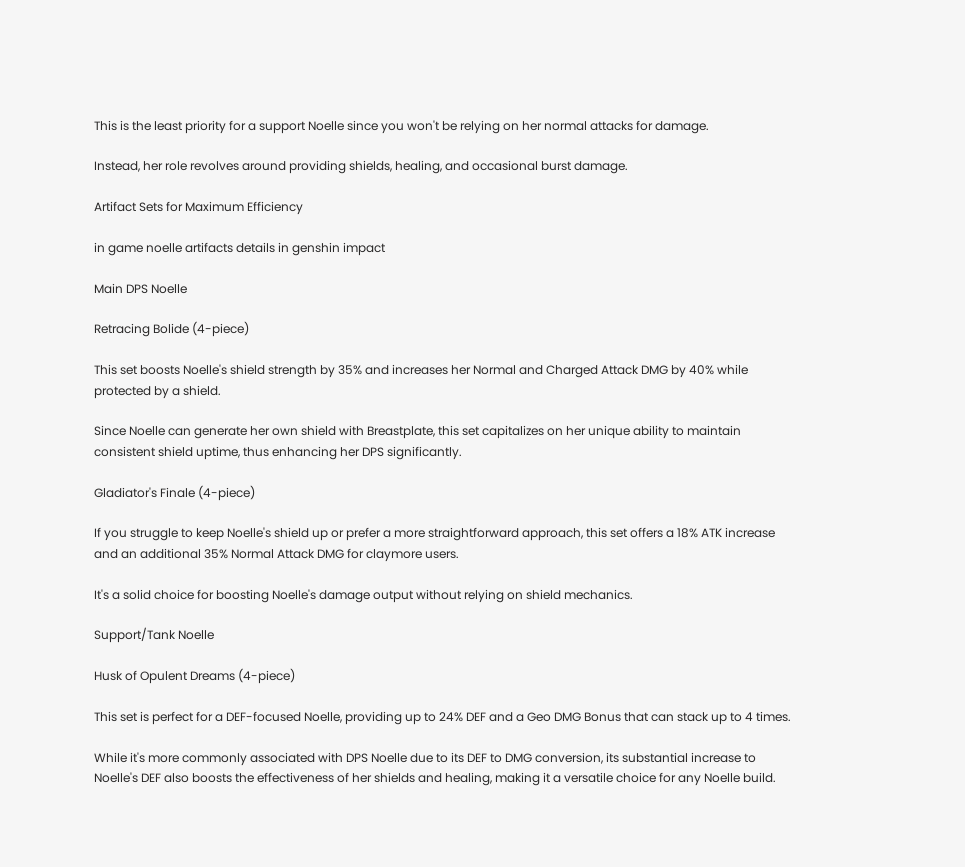This is the least priority for a support Noelle since you won't be relying on her normal attacks for damage.

Instead, her role revolves around providing shields, healing, and occasional burst damage.

Artifact Sets for Maximum Efficiency

in game noelle artifacts details in genshin impact

Main DPS Noelle

Retracing Bolide (4-piece)

This set boosts Noelle's shield strength by 35% and increases her Normal and Charged Attack DMG by 40% while protected by a shield.

Since Noelle can generate her own shield with Breastplate, this set capitalizes on her unique ability to maintain consistent shield uptime, thus enhancing her DPS significantly.

Gladiator's Finale (4-piece)

If you struggle to keep Noelle's shield up or prefer a more straightforward approach, this set offers a 18% ATK increase and an additional 35% Normal Attack DMG for claymore users.

It's a solid choice for boosting Noelle's damage output without relying on shield mechanics.

Support/Tank Noelle

Husk of Opulent Dreams (4-piece)

This set is perfect for a DEF-focused Noelle, providing up to 24% DEF and a Geo DMG Bonus that can stack up to 4 times.

While it's more commonly associated with DPS Noelle due to its DEF to DMG conversion, its substantial increase to Noelle's DEF also boosts the effectiveness of her shields and healing, making it a versatile choice for any Noelle build.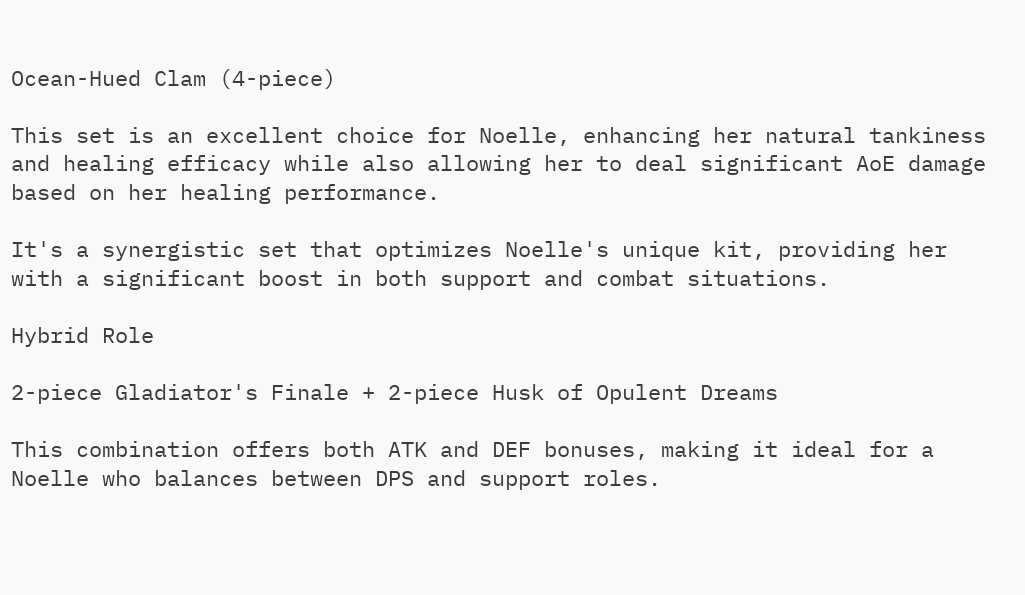Ocean-Hued Clam (4-piece)

This set is an excellent choice for Noelle, enhancing her natural tankiness and healing efficacy while also allowing her to deal significant AoE damage based on her healing performance.

It's a synergistic set that optimizes Noelle's unique kit, providing her with a significant boost in both support and combat situations.

Hybrid Role

2-piece Gladiator's Finale + 2-piece Husk of Opulent Dreams

This combination offers both ATK and DEF bonuses, making it ideal for a Noelle who balances between DPS and support roles.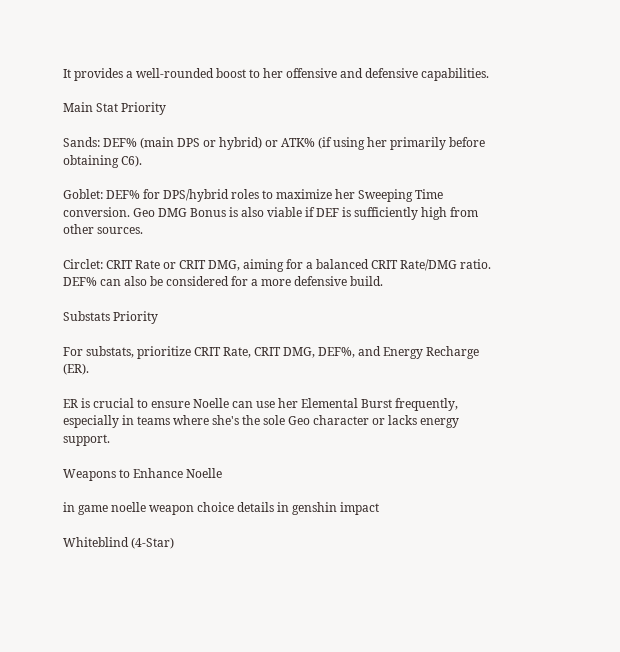It provides a well-rounded boost to her offensive and defensive capabilities.

Main Stat Priority

Sands: DEF% (main DPS or hybrid) or ATK% (if using her primarily before obtaining C6).

Goblet: DEF% for DPS/hybrid roles to maximize her Sweeping Time conversion. Geo DMG Bonus is also viable if DEF is sufficiently high from other sources.

Circlet: CRIT Rate or CRIT DMG, aiming for a balanced CRIT Rate/DMG ratio. DEF% can also be considered for a more defensive build.

Substats Priority

For substats, prioritize CRIT Rate, CRIT DMG, DEF%, and Energy Recharge (ER).

ER is crucial to ensure Noelle can use her Elemental Burst frequently, especially in teams where she's the sole Geo character or lacks energy support.

Weapons to Enhance Noelle

in game noelle weapon choice details in genshin impact

Whiteblind (4-Star)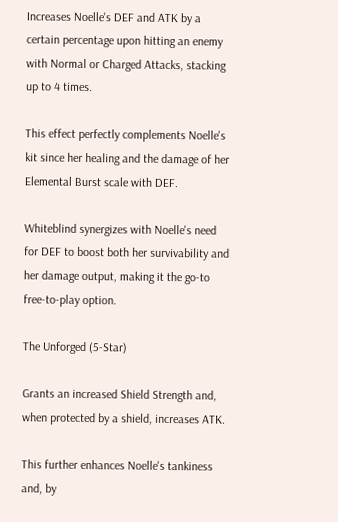Increases Noelle's DEF and ATK by a certain percentage upon hitting an enemy with Normal or Charged Attacks, stacking up to 4 times.

This effect perfectly complements Noelle's kit since her healing and the damage of her Elemental Burst scale with DEF.

Whiteblind synergizes with Noelle's need for DEF to boost both her survivability and her damage output, making it the go-to free-to-play option.

The Unforged (5-Star)

Grants an increased Shield Strength and, when protected by a shield, increases ATK.

This further enhances Noelle's tankiness and, by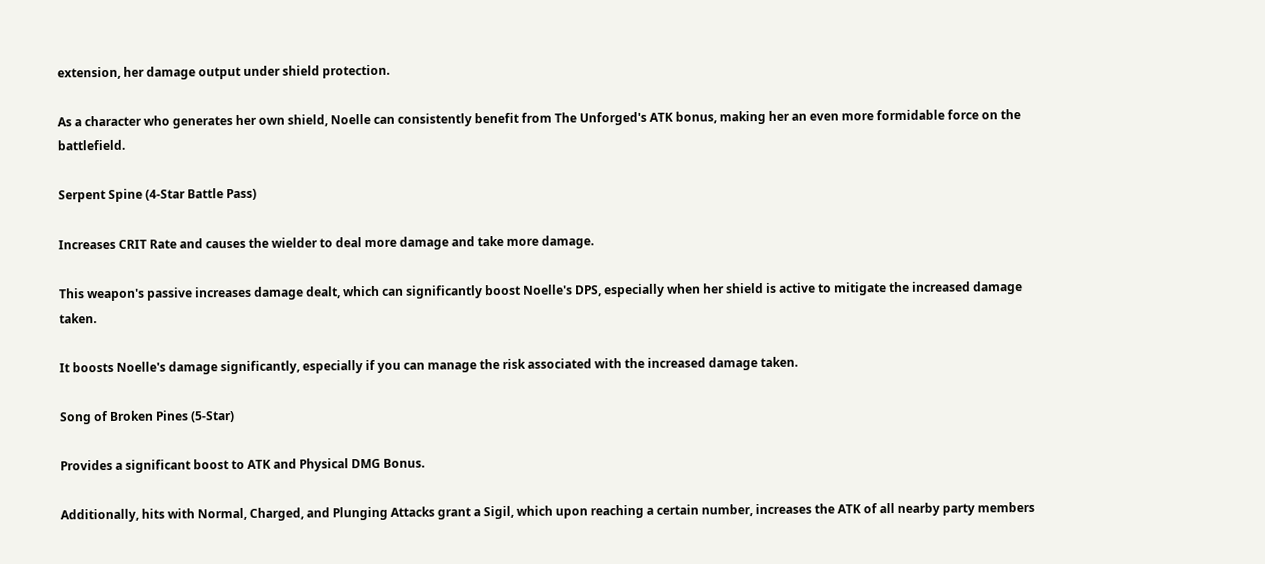extension, her damage output under shield protection.

As a character who generates her own shield, Noelle can consistently benefit from The Unforged's ATK bonus, making her an even more formidable force on the battlefield.

Serpent Spine (4-Star Battle Pass)

Increases CRIT Rate and causes the wielder to deal more damage and take more damage.

This weapon's passive increases damage dealt, which can significantly boost Noelle's DPS, especially when her shield is active to mitigate the increased damage taken.

It boosts Noelle's damage significantly, especially if you can manage the risk associated with the increased damage taken.

Song of Broken Pines (5-Star)

Provides a significant boost to ATK and Physical DMG Bonus.

Additionally, hits with Normal, Charged, and Plunging Attacks grant a Sigil, which upon reaching a certain number, increases the ATK of all nearby party members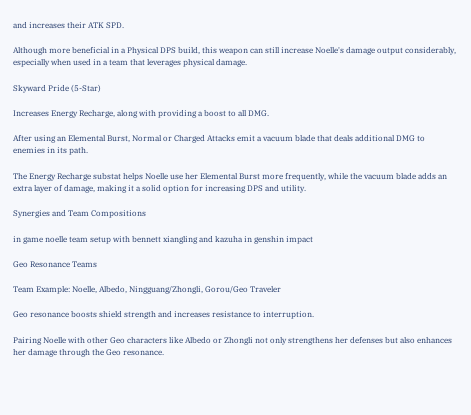and increases their ATK SPD.

Although more beneficial in a Physical DPS build, this weapon can still increase Noelle's damage output considerably, especially when used in a team that leverages physical damage.

Skyward Pride (5-Star)

Increases Energy Recharge, along with providing a boost to all DMG.

After using an Elemental Burst, Normal or Charged Attacks emit a vacuum blade that deals additional DMG to enemies in its path.

The Energy Recharge substat helps Noelle use her Elemental Burst more frequently, while the vacuum blade adds an extra layer of damage, making it a solid option for increasing DPS and utility.

Synergies and Team Compositions

in game noelle team setup with bennett xiangling and kazuha in genshin impact

Geo Resonance Teams

Team Example: Noelle, Albedo, Ningguang/Zhongli, Gorou/Geo Traveler

Geo resonance boosts shield strength and increases resistance to interruption.

Pairing Noelle with other Geo characters like Albedo or Zhongli not only strengthens her defenses but also enhances her damage through the Geo resonance.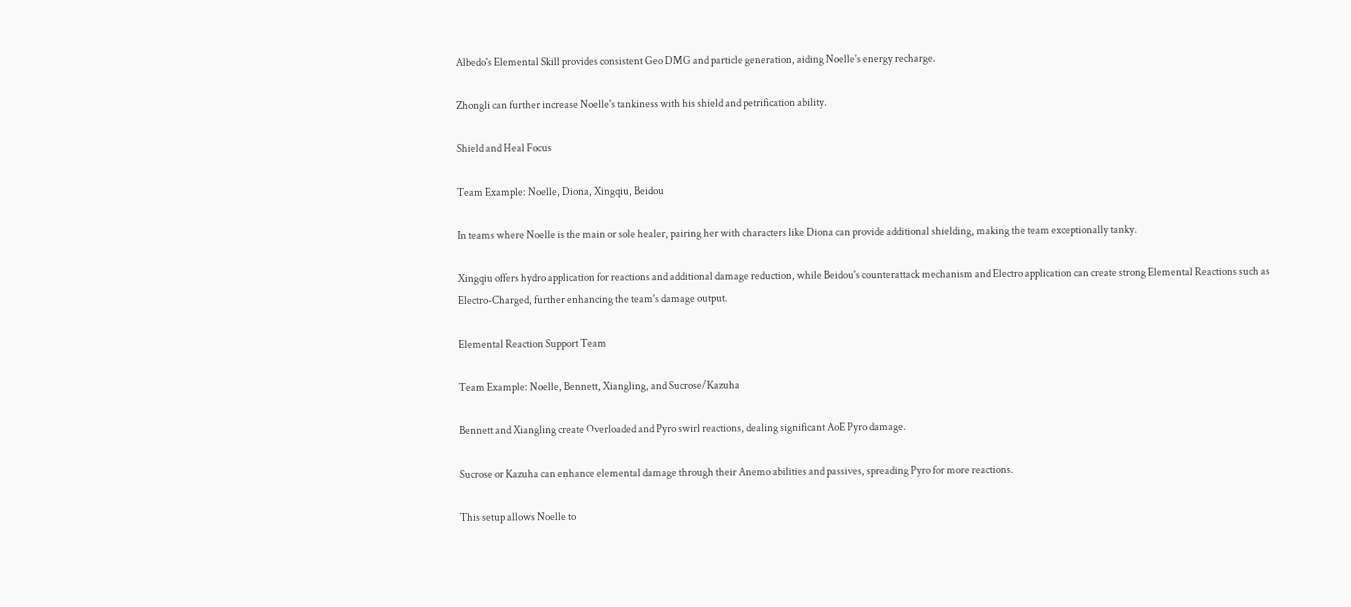Albedo's Elemental Skill provides consistent Geo DMG and particle generation, aiding Noelle's energy recharge.

Zhongli can further increase Noelle's tankiness with his shield and petrification ability.

Shield and Heal Focus

Team Example: Noelle, Diona, Xingqiu, Beidou

In teams where Noelle is the main or sole healer, pairing her with characters like Diona can provide additional shielding, making the team exceptionally tanky.

Xingqiu offers hydro application for reactions and additional damage reduction, while Beidou's counterattack mechanism and Electro application can create strong Elemental Reactions such as Electro-Charged, further enhancing the team's damage output.

Elemental Reaction Support Team

Team Example: Noelle, Bennett, Xiangling, and Sucrose/Kazuha

Bennett and Xiangling create Overloaded and Pyro swirl reactions, dealing significant AoE Pyro damage.

Sucrose or Kazuha can enhance elemental damage through their Anemo abilities and passives, spreading Pyro for more reactions.

This setup allows Noelle to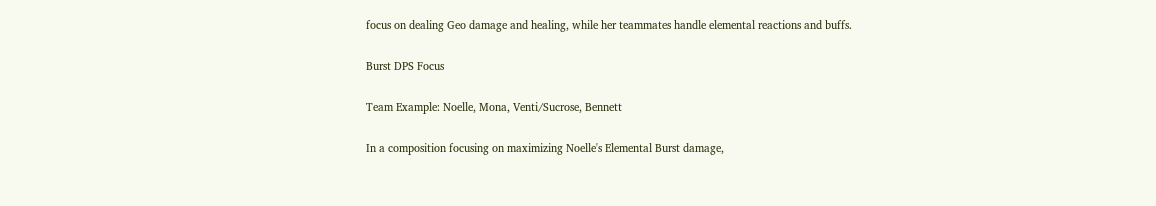focus on dealing Geo damage and healing, while her teammates handle elemental reactions and buffs.

Burst DPS Focus

Team Example: Noelle, Mona, Venti/Sucrose, Bennett

In a composition focusing on maximizing Noelle's Elemental Burst damage,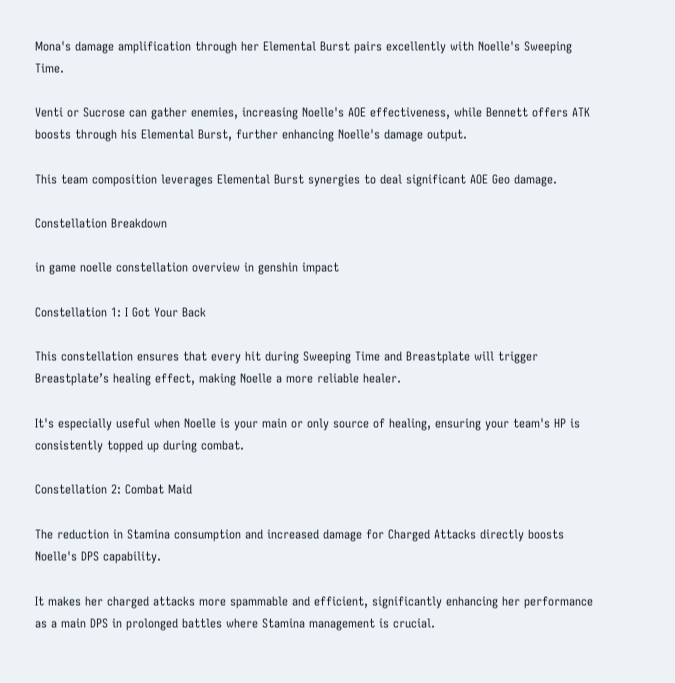Mona's damage amplification through her Elemental Burst pairs excellently with Noelle's Sweeping Time.

Venti or Sucrose can gather enemies, increasing Noelle's AOE effectiveness, while Bennett offers ATK boosts through his Elemental Burst, further enhancing Noelle's damage output.

This team composition leverages Elemental Burst synergies to deal significant AOE Geo damage.

Constellation Breakdown

in game noelle constellation overview in genshin impact

Constellation 1: I Got Your Back

This constellation ensures that every hit during Sweeping Time and Breastplate will trigger Breastplate’s healing effect, making Noelle a more reliable healer.

It's especially useful when Noelle is your main or only source of healing, ensuring your team's HP is consistently topped up during combat.

Constellation 2: Combat Maid

The reduction in Stamina consumption and increased damage for Charged Attacks directly boosts Noelle's DPS capability.

It makes her charged attacks more spammable and efficient, significantly enhancing her performance as a main DPS in prolonged battles where Stamina management is crucial.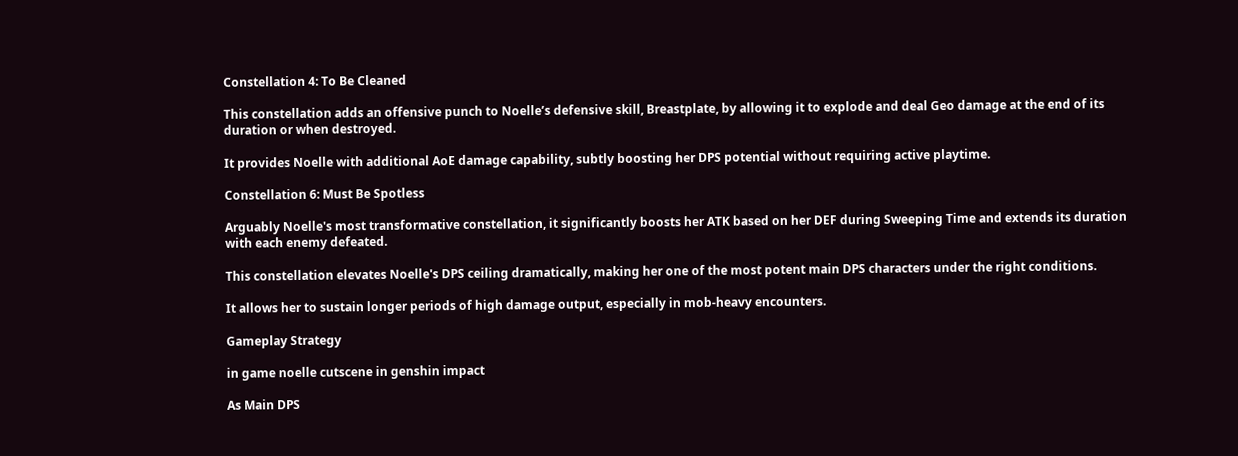Constellation 4: To Be Cleaned

This constellation adds an offensive punch to Noelle’s defensive skill, Breastplate, by allowing it to explode and deal Geo damage at the end of its duration or when destroyed.

It provides Noelle with additional AoE damage capability, subtly boosting her DPS potential without requiring active playtime.

Constellation 6: Must Be Spotless

Arguably Noelle's most transformative constellation, it significantly boosts her ATK based on her DEF during Sweeping Time and extends its duration with each enemy defeated.

This constellation elevates Noelle's DPS ceiling dramatically, making her one of the most potent main DPS characters under the right conditions.

It allows her to sustain longer periods of high damage output, especially in mob-heavy encounters.

Gameplay Strategy

in game noelle cutscene in genshin impact

As Main DPS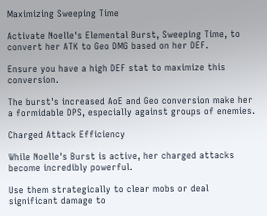Maximizing Sweeping Time

Activate Noelle's Elemental Burst, Sweeping Time, to convert her ATK to Geo DMG based on her DEF.

Ensure you have a high DEF stat to maximize this conversion.

The burst's increased AoE and Geo conversion make her a formidable DPS, especially against groups of enemies.

Charged Attack Efficiency

While Noelle's Burst is active, her charged attacks become incredibly powerful.

Use them strategically to clear mobs or deal significant damage to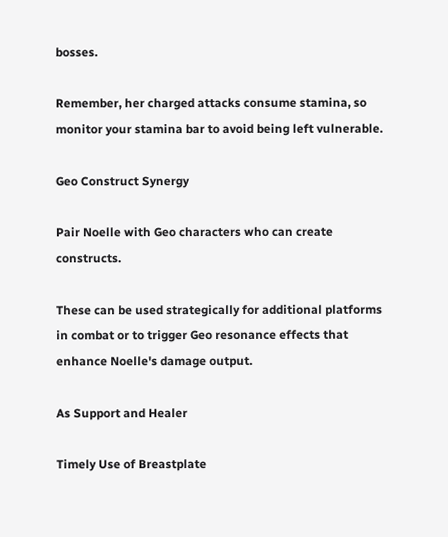bosses.

Remember, her charged attacks consume stamina, so monitor your stamina bar to avoid being left vulnerable.

Geo Construct Synergy

Pair Noelle with Geo characters who can create constructs.

These can be used strategically for additional platforms in combat or to trigger Geo resonance effects that enhance Noelle's damage output.

As Support and Healer

Timely Use of Breastplate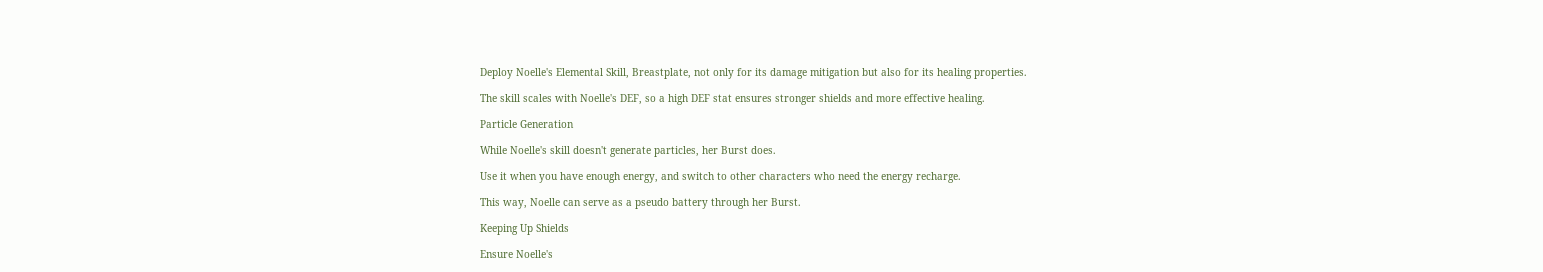Deploy Noelle's Elemental Skill, Breastplate, not only for its damage mitigation but also for its healing properties.

The skill scales with Noelle's DEF, so a high DEF stat ensures stronger shields and more effective healing.

Particle Generation

While Noelle's skill doesn't generate particles, her Burst does.

Use it when you have enough energy, and switch to other characters who need the energy recharge.

This way, Noelle can serve as a pseudo battery through her Burst.

Keeping Up Shields

Ensure Noelle's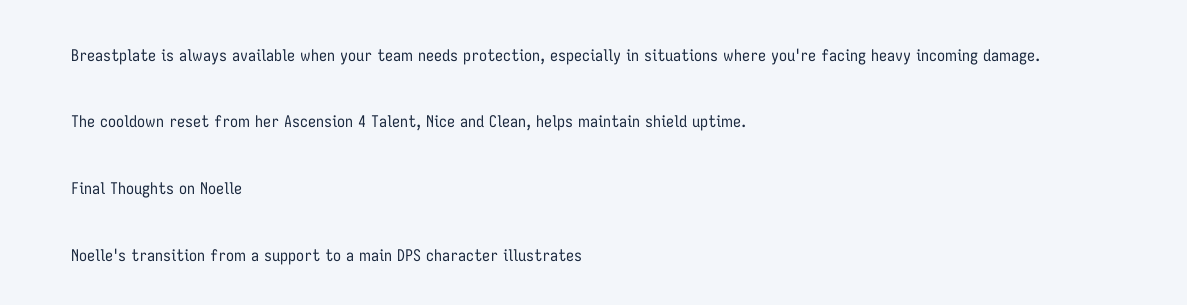Breastplate is always available when your team needs protection, especially in situations where you're facing heavy incoming damage.

The cooldown reset from her Ascension 4 Talent, Nice and Clean, helps maintain shield uptime.

Final Thoughts on Noelle

Noelle's transition from a support to a main DPS character illustrates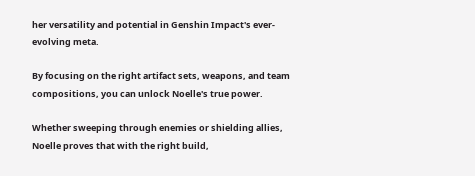her versatility and potential in Genshin Impact's ever-evolving meta.

By focusing on the right artifact sets, weapons, and team compositions, you can unlock Noelle's true power.

Whether sweeping through enemies or shielding allies, Noelle proves that with the right build,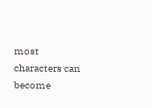most characters can become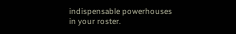indispensable powerhouses in your roster.